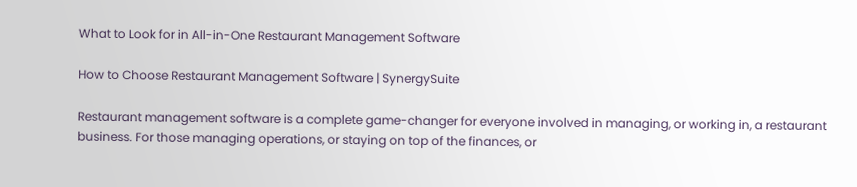What to Look for in All-in-One Restaurant Management Software

How to Choose Restaurant Management Software | SynergySuite

Restaurant management software is a complete game-changer for everyone involved in managing, or working in, a restaurant business. For those managing operations, or staying on top of the finances, or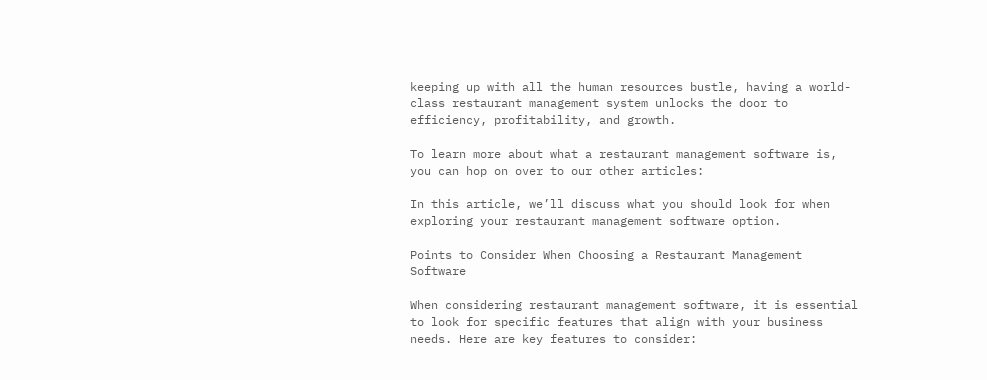keeping up with all the human resources bustle, having a world-class restaurant management system unlocks the door to efficiency, profitability, and growth.

To learn more about what a restaurant management software is, you can hop on over to our other articles:

In this article, we’ll discuss what you should look for when exploring your restaurant management software option.

Points to Consider When Choosing a Restaurant Management Software

When considering restaurant management software, it is essential to look for specific features that align with your business needs. Here are key features to consider: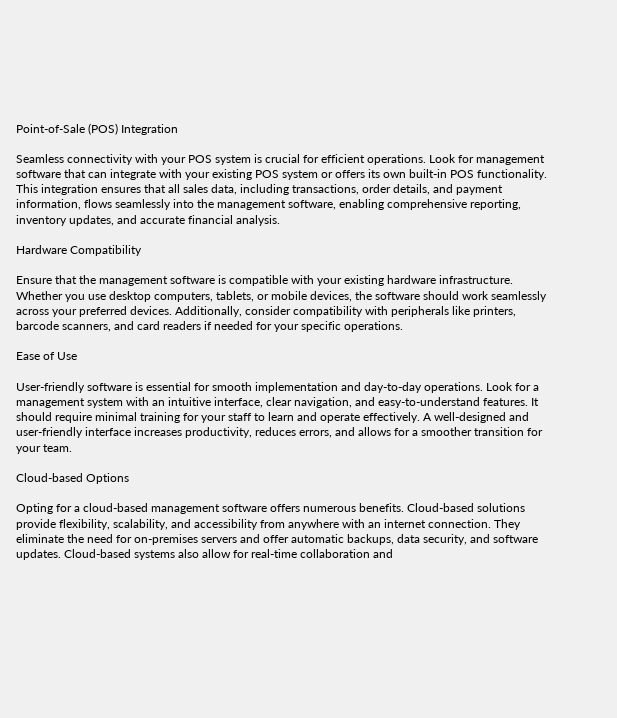Point-of-Sale (POS) Integration

Seamless connectivity with your POS system is crucial for efficient operations. Look for management software that can integrate with your existing POS system or offers its own built-in POS functionality. This integration ensures that all sales data, including transactions, order details, and payment information, flows seamlessly into the management software, enabling comprehensive reporting, inventory updates, and accurate financial analysis.

Hardware Compatibility

Ensure that the management software is compatible with your existing hardware infrastructure. Whether you use desktop computers, tablets, or mobile devices, the software should work seamlessly across your preferred devices. Additionally, consider compatibility with peripherals like printers, barcode scanners, and card readers if needed for your specific operations.

Ease of Use

User-friendly software is essential for smooth implementation and day-to-day operations. Look for a management system with an intuitive interface, clear navigation, and easy-to-understand features. It should require minimal training for your staff to learn and operate effectively. A well-designed and user-friendly interface increases productivity, reduces errors, and allows for a smoother transition for your team.

Cloud-based Options

Opting for a cloud-based management software offers numerous benefits. Cloud-based solutions provide flexibility, scalability, and accessibility from anywhere with an internet connection. They eliminate the need for on-premises servers and offer automatic backups, data security, and software updates. Cloud-based systems also allow for real-time collaboration and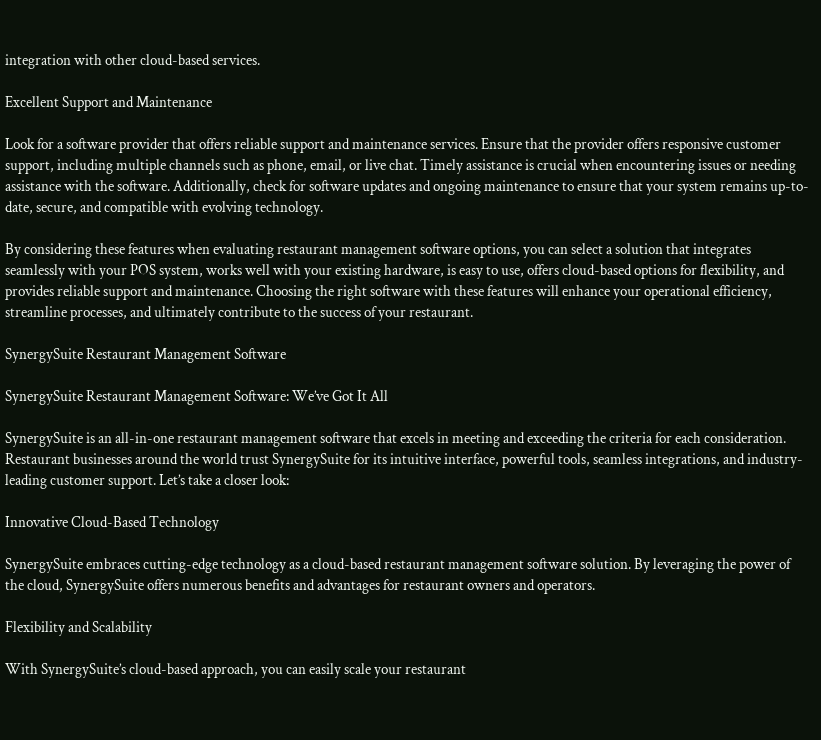integration with other cloud-based services.

Excellent Support and Maintenance

Look for a software provider that offers reliable support and maintenance services. Ensure that the provider offers responsive customer support, including multiple channels such as phone, email, or live chat. Timely assistance is crucial when encountering issues or needing assistance with the software. Additionally, check for software updates and ongoing maintenance to ensure that your system remains up-to-date, secure, and compatible with evolving technology.

By considering these features when evaluating restaurant management software options, you can select a solution that integrates seamlessly with your POS system, works well with your existing hardware, is easy to use, offers cloud-based options for flexibility, and provides reliable support and maintenance. Choosing the right software with these features will enhance your operational efficiency, streamline processes, and ultimately contribute to the success of your restaurant.

SynergySuite Restaurant Management Software

SynergySuite Restaurant Management Software: We’ve Got It All

SynergySuite is an all-in-one restaurant management software that excels in meeting and exceeding the criteria for each consideration. Restaurant businesses around the world trust SynergySuite for its intuitive interface, powerful tools, seamless integrations, and industry-leading customer support. Let’s take a closer look:

Innovative Cloud-Based Technology

SynergySuite embraces cutting-edge technology as a cloud-based restaurant management software solution. By leveraging the power of the cloud, SynergySuite offers numerous benefits and advantages for restaurant owners and operators.

Flexibility and Scalability

With SynergySuite’s cloud-based approach, you can easily scale your restaurant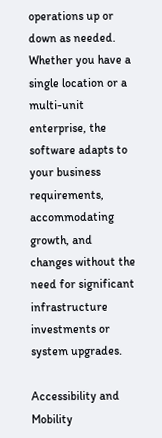operations up or down as needed. Whether you have a single location or a multi-unit enterprise, the software adapts to your business requirements, accommodating growth, and changes without the need for significant infrastructure investments or system upgrades.

Accessibility and Mobility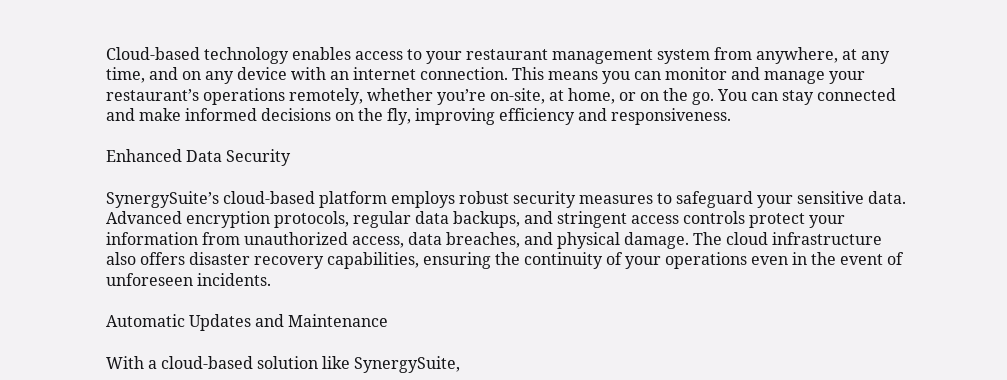Cloud-based technology enables access to your restaurant management system from anywhere, at any time, and on any device with an internet connection. This means you can monitor and manage your restaurant’s operations remotely, whether you’re on-site, at home, or on the go. You can stay connected and make informed decisions on the fly, improving efficiency and responsiveness.

Enhanced Data Security

SynergySuite’s cloud-based platform employs robust security measures to safeguard your sensitive data. Advanced encryption protocols, regular data backups, and stringent access controls protect your information from unauthorized access, data breaches, and physical damage. The cloud infrastructure also offers disaster recovery capabilities, ensuring the continuity of your operations even in the event of unforeseen incidents.

Automatic Updates and Maintenance

With a cloud-based solution like SynergySuite,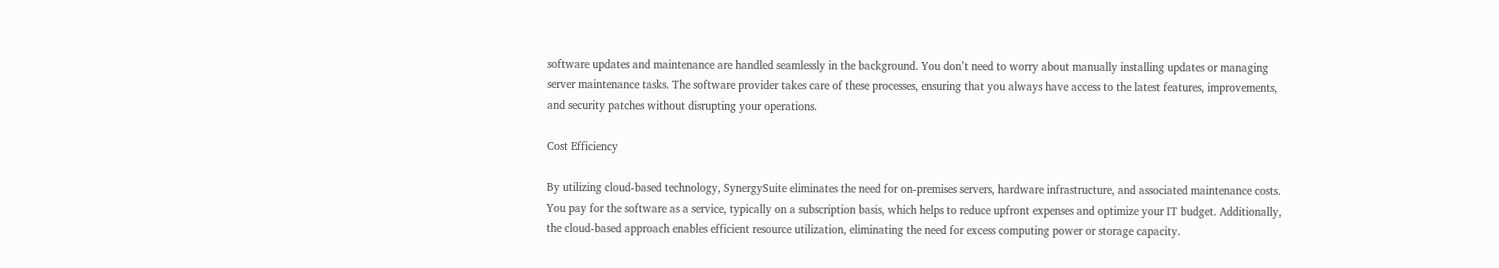software updates and maintenance are handled seamlessly in the background. You don’t need to worry about manually installing updates or managing server maintenance tasks. The software provider takes care of these processes, ensuring that you always have access to the latest features, improvements, and security patches without disrupting your operations.

Cost Efficiency

By utilizing cloud-based technology, SynergySuite eliminates the need for on-premises servers, hardware infrastructure, and associated maintenance costs. You pay for the software as a service, typically on a subscription basis, which helps to reduce upfront expenses and optimize your IT budget. Additionally, the cloud-based approach enables efficient resource utilization, eliminating the need for excess computing power or storage capacity.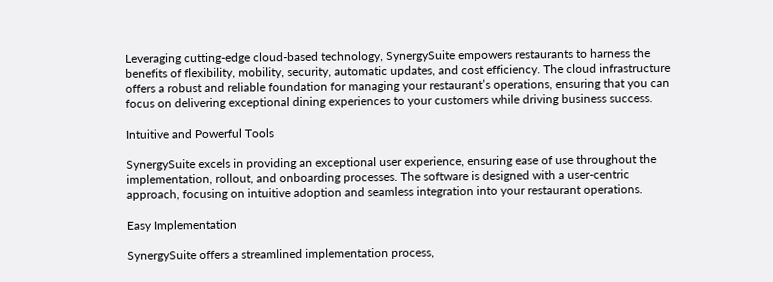Leveraging cutting-edge cloud-based technology, SynergySuite empowers restaurants to harness the benefits of flexibility, mobility, security, automatic updates, and cost efficiency. The cloud infrastructure offers a robust and reliable foundation for managing your restaurant’s operations, ensuring that you can focus on delivering exceptional dining experiences to your customers while driving business success.

Intuitive and Powerful Tools

SynergySuite excels in providing an exceptional user experience, ensuring ease of use throughout the implementation, rollout, and onboarding processes. The software is designed with a user-centric approach, focusing on intuitive adoption and seamless integration into your restaurant operations.

Easy Implementation

SynergySuite offers a streamlined implementation process,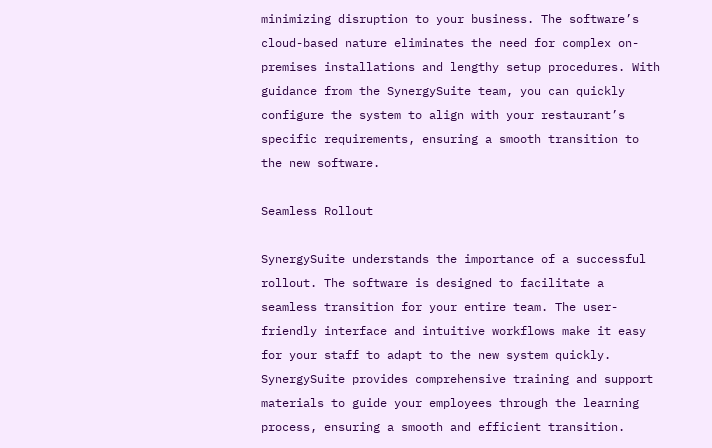minimizing disruption to your business. The software’s cloud-based nature eliminates the need for complex on-premises installations and lengthy setup procedures. With guidance from the SynergySuite team, you can quickly configure the system to align with your restaurant’s specific requirements, ensuring a smooth transition to the new software.

Seamless Rollout

SynergySuite understands the importance of a successful rollout. The software is designed to facilitate a seamless transition for your entire team. The user-friendly interface and intuitive workflows make it easy for your staff to adapt to the new system quickly. SynergySuite provides comprehensive training and support materials to guide your employees through the learning process, ensuring a smooth and efficient transition.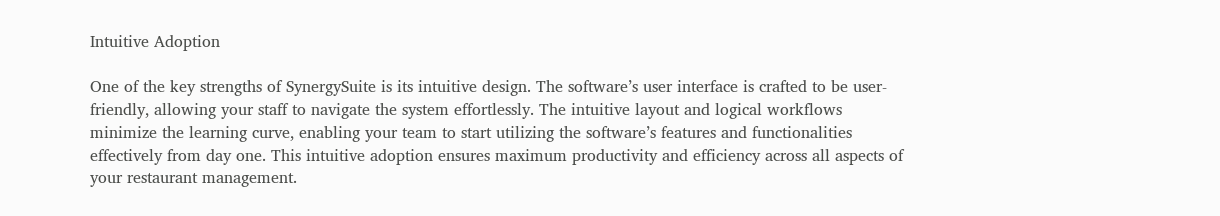Intuitive Adoption

One of the key strengths of SynergySuite is its intuitive design. The software’s user interface is crafted to be user-friendly, allowing your staff to navigate the system effortlessly. The intuitive layout and logical workflows minimize the learning curve, enabling your team to start utilizing the software’s features and functionalities effectively from day one. This intuitive adoption ensures maximum productivity and efficiency across all aspects of your restaurant management.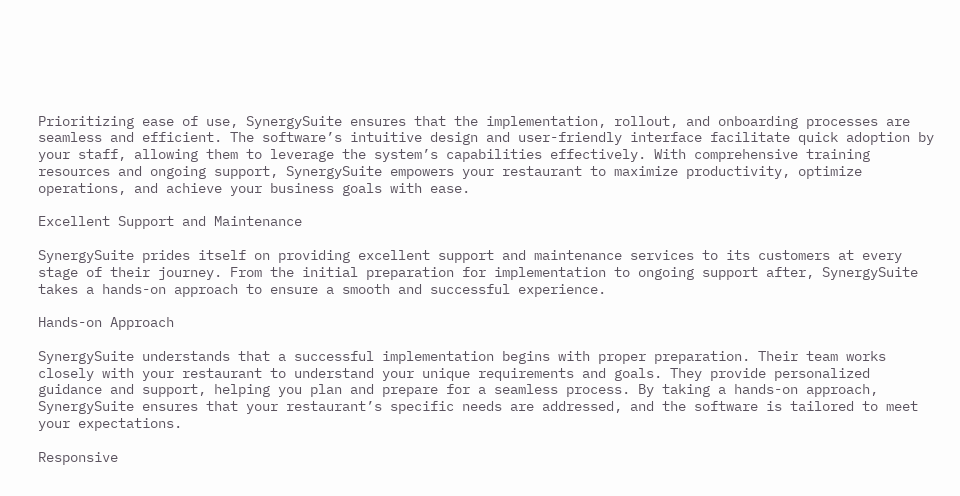Prioritizing ease of use, SynergySuite ensures that the implementation, rollout, and onboarding processes are seamless and efficient. The software’s intuitive design and user-friendly interface facilitate quick adoption by your staff, allowing them to leverage the system’s capabilities effectively. With comprehensive training resources and ongoing support, SynergySuite empowers your restaurant to maximize productivity, optimize operations, and achieve your business goals with ease.

Excellent Support and Maintenance

SynergySuite prides itself on providing excellent support and maintenance services to its customers at every stage of their journey. From the initial preparation for implementation to ongoing support after, SynergySuite takes a hands-on approach to ensure a smooth and successful experience.

Hands-on Approach

SynergySuite understands that a successful implementation begins with proper preparation. Their team works closely with your restaurant to understand your unique requirements and goals. They provide personalized guidance and support, helping you plan and prepare for a seamless process. By taking a hands-on approach, SynergySuite ensures that your restaurant’s specific needs are addressed, and the software is tailored to meet your expectations.

Responsive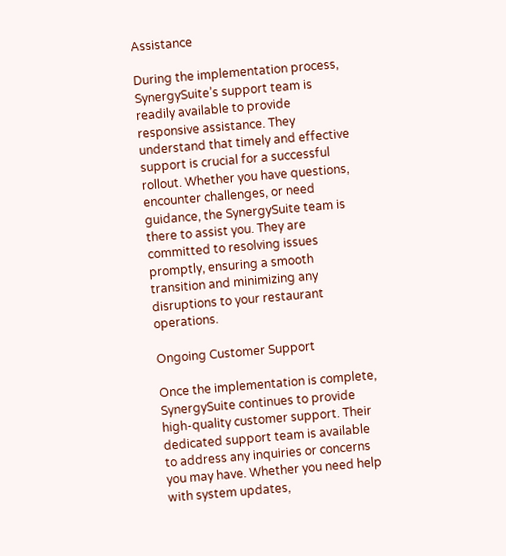Assistance

During the implementation process, SynergySuite’s support team is readily available to provide responsive assistance. They understand that timely and effective support is crucial for a successful rollout. Whether you have questions, encounter challenges, or need guidance, the SynergySuite team is there to assist you. They are committed to resolving issues promptly, ensuring a smooth transition and minimizing any disruptions to your restaurant operations.

Ongoing Customer Support

Once the implementation is complete, SynergySuite continues to provide high-quality customer support. Their dedicated support team is available to address any inquiries or concerns you may have. Whether you need help with system updates,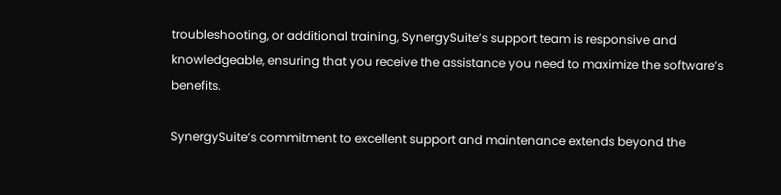troubleshooting, or additional training, SynergySuite’s support team is responsive and knowledgeable, ensuring that you receive the assistance you need to maximize the software’s benefits.

SynergySuite’s commitment to excellent support and maintenance extends beyond the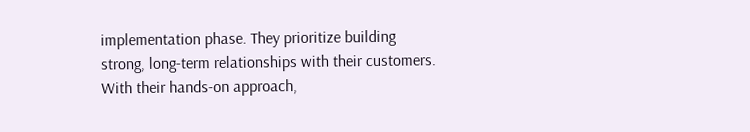implementation phase. They prioritize building strong, long-term relationships with their customers. With their hands-on approach,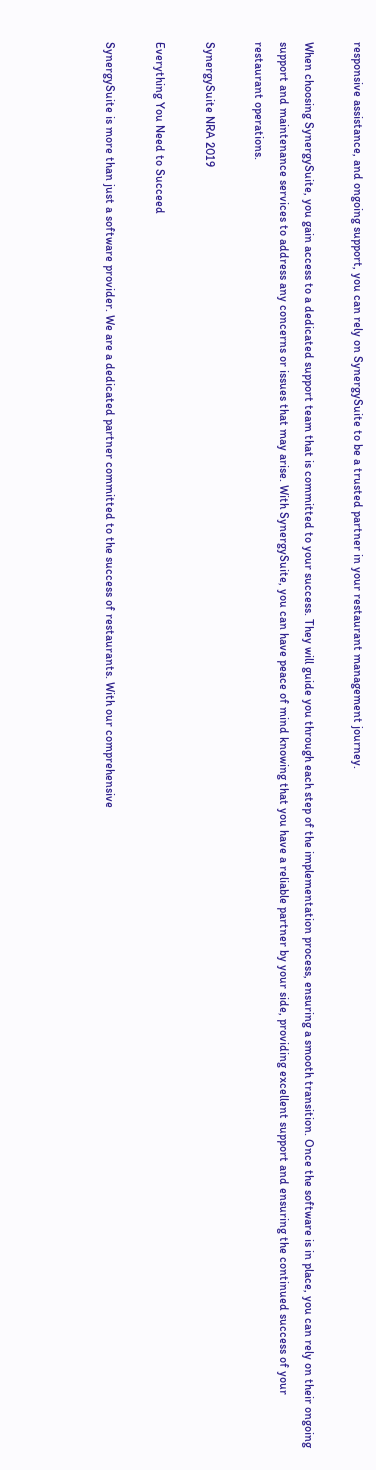responsive assistance, and ongoing support, you can rely on SynergySuite to be a trusted partner in your restaurant management journey.

When choosing SynergySuite, you gain access to a dedicated support team that is committed to your success. They will guide you through each step of the implementation process, ensuring a smooth transition. Once the software is in place, you can rely on their ongoing support and maintenance services to address any concerns or issues that may arise. With SynergySuite, you can have peace of mind knowing that you have a reliable partner by your side, providing excellent support and ensuring the continued success of your restaurant operations.

SynergySuite NRA 2019

Everything You Need to Succeed

SynergySuite is more than just a software provider. We are a dedicated partner committed to the success of restaurants. With our comprehensive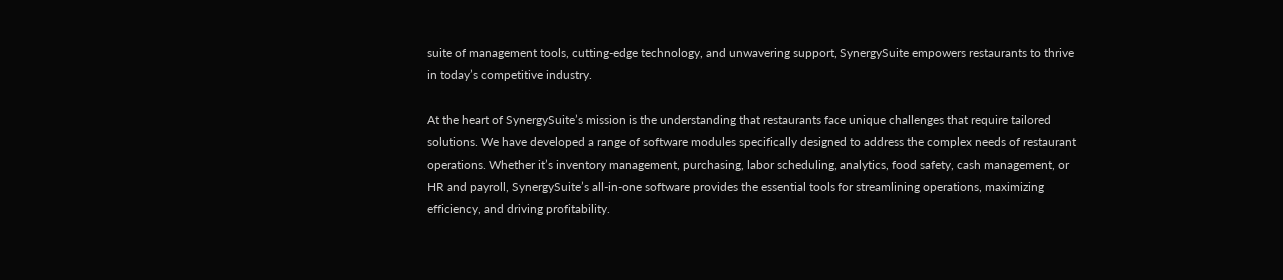suite of management tools, cutting-edge technology, and unwavering support, SynergySuite empowers restaurants to thrive in today’s competitive industry.

At the heart of SynergySuite’s mission is the understanding that restaurants face unique challenges that require tailored solutions. We have developed a range of software modules specifically designed to address the complex needs of restaurant operations. Whether it’s inventory management, purchasing, labor scheduling, analytics, food safety, cash management, or HR and payroll, SynergySuite’s all-in-one software provides the essential tools for streamlining operations, maximizing efficiency, and driving profitability.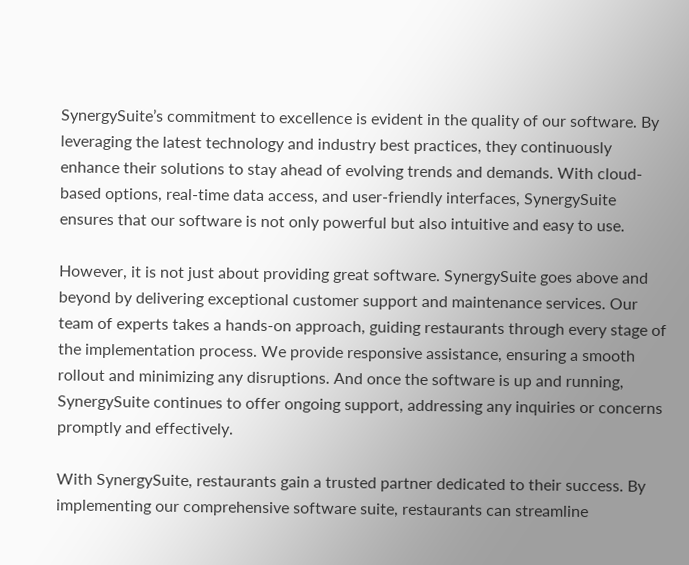SynergySuite’s commitment to excellence is evident in the quality of our software. By leveraging the latest technology and industry best practices, they continuously enhance their solutions to stay ahead of evolving trends and demands. With cloud-based options, real-time data access, and user-friendly interfaces, SynergySuite ensures that our software is not only powerful but also intuitive and easy to use.

However, it is not just about providing great software. SynergySuite goes above and beyond by delivering exceptional customer support and maintenance services. Our team of experts takes a hands-on approach, guiding restaurants through every stage of the implementation process. We provide responsive assistance, ensuring a smooth rollout and minimizing any disruptions. And once the software is up and running, SynergySuite continues to offer ongoing support, addressing any inquiries or concerns promptly and effectively.

With SynergySuite, restaurants gain a trusted partner dedicated to their success. By implementing our comprehensive software suite, restaurants can streamline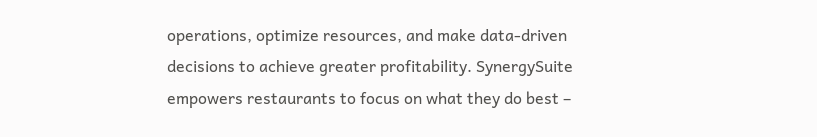operations, optimize resources, and make data-driven decisions to achieve greater profitability. SynergySuite empowers restaurants to focus on what they do best –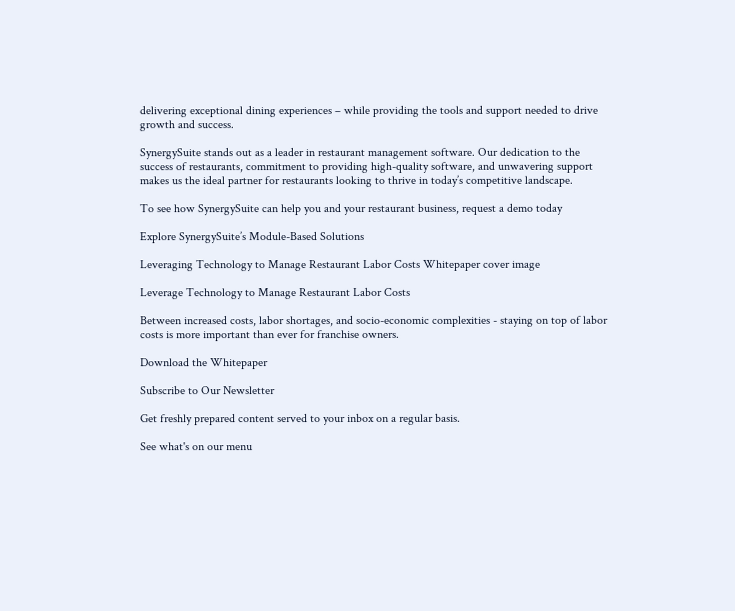delivering exceptional dining experiences – while providing the tools and support needed to drive growth and success.

SynergySuite stands out as a leader in restaurant management software. Our dedication to the success of restaurants, commitment to providing high-quality software, and unwavering support makes us the ideal partner for restaurants looking to thrive in today’s competitive landscape.

To see how SynergySuite can help you and your restaurant business, request a demo today

Explore SynergySuite’s Module-Based Solutions

Leveraging Technology to Manage Restaurant Labor Costs Whitepaper cover image

Leverage Technology to Manage Restaurant Labor Costs

Between increased costs, labor shortages, and socio-economic complexities - staying on top of labor costs is more important than ever for franchise owners.

Download the Whitepaper

Subscribe to Our Newsletter

Get freshly prepared content served to your inbox on a regular basis.

See what's on our menu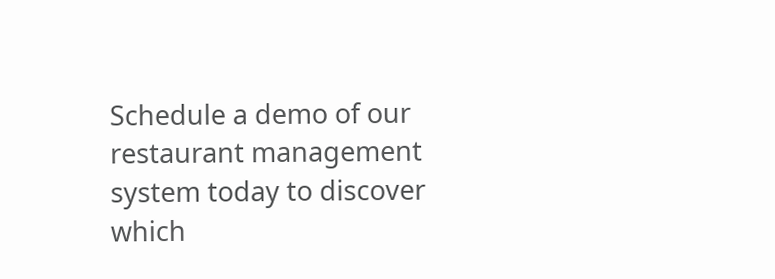Schedule a demo of our restaurant management system today to discover which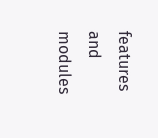features and modules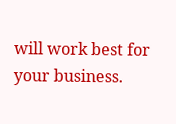will work best for your business.